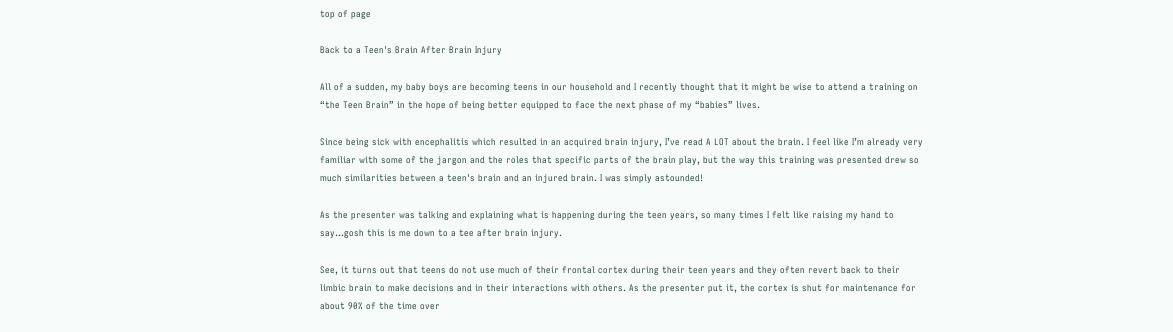top of page

Back to a Teen's Brain After Brain Injury

All of a sudden, my baby boys are becoming teens in our household and I recently thought that it might be wise to attend a training on “the Teen Brain” in the hope of being better equipped to face the next phase of my “babies” lives.

Since being sick with encephalitis which resulted in an acquired brain injury, I’ve read A LOT about the brain. I feel like I’m already very familiar with some of the jargon and the roles that specific parts of the brain play, but the way this training was presented drew so much similarities between a teen's brain and an injured brain. I was simply astounded!

As the presenter was talking and explaining what is happening during the teen years, so many times I felt like raising my hand to say...gosh this is me down to a tee after brain injury.

See, it turns out that teens do not use much of their frontal cortex during their teen years and they often revert back to their limbic brain to make decisions and in their interactions with others. As the presenter put it, the cortex is shut for maintenance for about 90% of the time over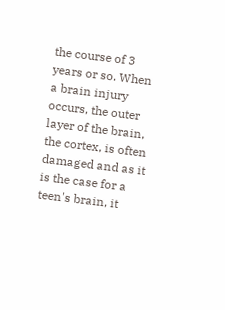the course of 3 years or so. When a brain injury occurs, the outer layer of the brain, the cortex, is often damaged and as it is the case for a teen's brain, it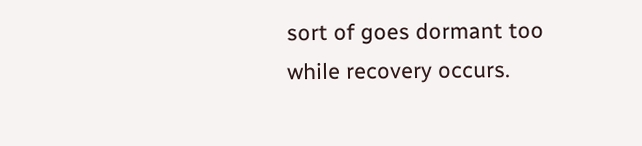sort of goes dormant too while recovery occurs.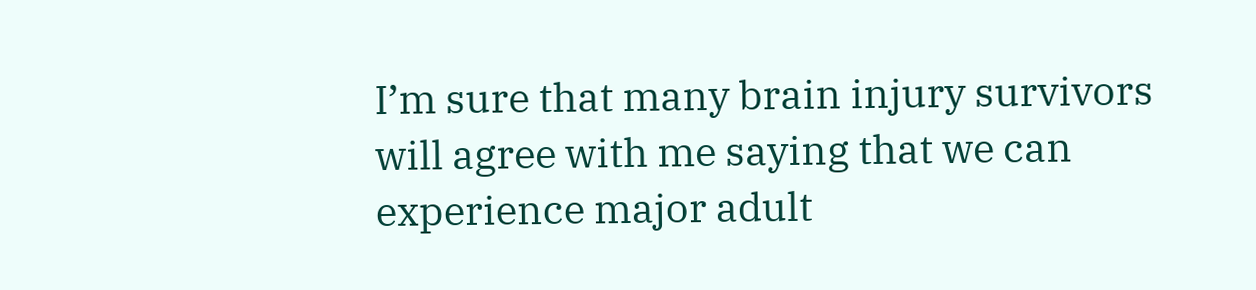I’m sure that many brain injury survivors will agree with me saying that we can experience major adult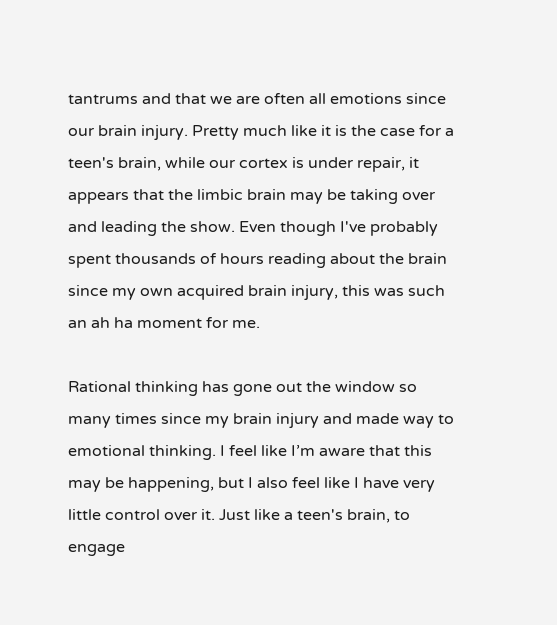tantrums and that we are often all emotions since our brain injury. Pretty much like it is the case for a teen's brain, while our cortex is under repair, it appears that the limbic brain may be taking over and leading the show. Even though I've probably spent thousands of hours reading about the brain since my own acquired brain injury, this was such an ah ha moment for me.

Rational thinking has gone out the window so many times since my brain injury and made way to emotional thinking. I feel like I’m aware that this may be happening, but I also feel like I have very little control over it. Just like a teen's brain, to engage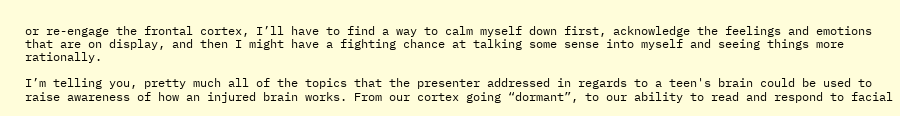or re-engage the frontal cortex, I’ll have to find a way to calm myself down first, acknowledge the feelings and emotions that are on display, and then I might have a fighting chance at talking some sense into myself and seeing things more rationally.

I’m telling you, pretty much all of the topics that the presenter addressed in regards to a teen's brain could be used to raise awareness of how an injured brain works. From our cortex going “dormant”, to our ability to read and respond to facial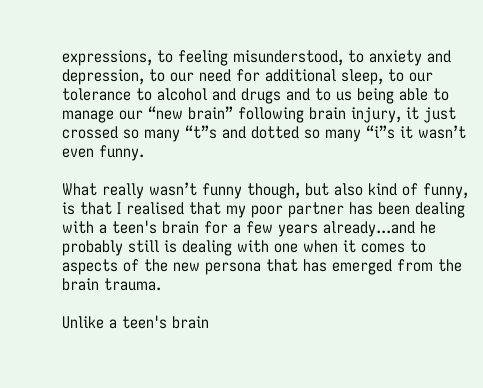expressions, to feeling misunderstood, to anxiety and depression, to our need for additional sleep, to our tolerance to alcohol and drugs and to us being able to manage our “new brain” following brain injury, it just crossed so many “t”s and dotted so many “i”s it wasn’t even funny.

What really wasn’t funny though, but also kind of funny, is that I realised that my poor partner has been dealing with a teen's brain for a few years already...and he probably still is dealing with one when it comes to aspects of the new persona that has emerged from the brain trauma.

Unlike a teen's brain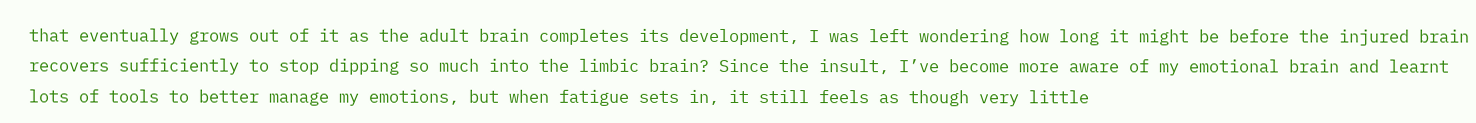that eventually grows out of it as the adult brain completes its development, I was left wondering how long it might be before the injured brain recovers sufficiently to stop dipping so much into the limbic brain? Since the insult, I’ve become more aware of my emotional brain and learnt lots of tools to better manage my emotions, but when fatigue sets in, it still feels as though very little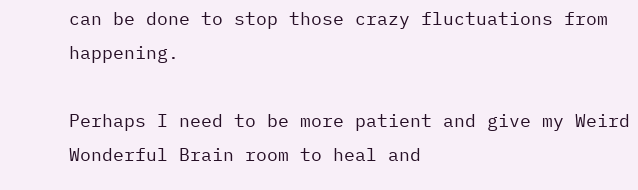can be done to stop those crazy fluctuations from happening.

Perhaps I need to be more patient and give my Weird Wonderful Brain room to heal and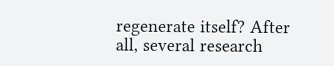regenerate itself? After all, several research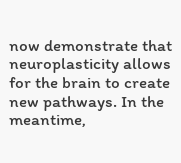now demonstrate that neuroplasticity allows for the brain to create new pathways. In the meantime,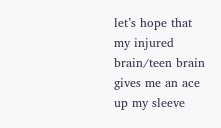let’s hope that my injured brain/teen brain gives me an ace up my sleeve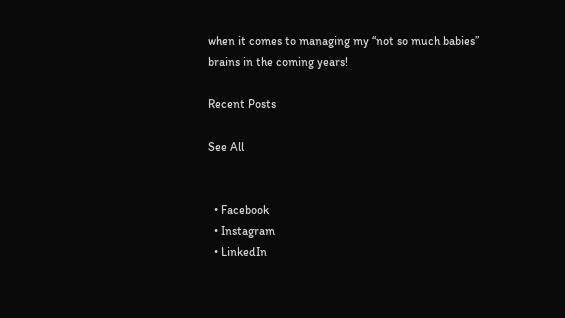when it comes to managing my “not so much babies” brains in the coming years!

Recent Posts

See All


  • Facebook
  • Instagram
  • LinkedIn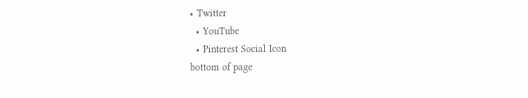• Twitter
  • YouTube
  • Pinterest Social Icon
bottom of page